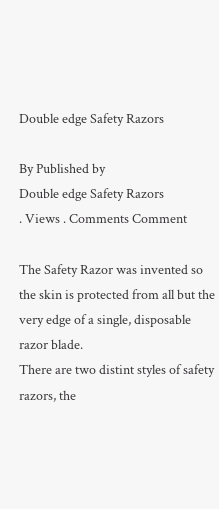Double edge Safety Razors

By Published by
Double edge Safety Razors
. Views . Comments Comment

The Safety Razor was invented so the skin is protected from all but the very edge of a single, disposable razor blade.
There are two distint styles of safety razors, the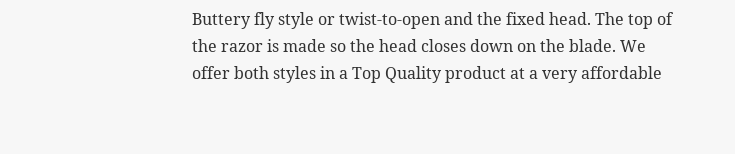Buttery fly style or twist-to-open and the fixed head. The top of the razor is made so the head closes down on the blade. We offer both styles in a Top Quality product at a very affordable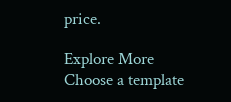price.

Explore More
Choose a template